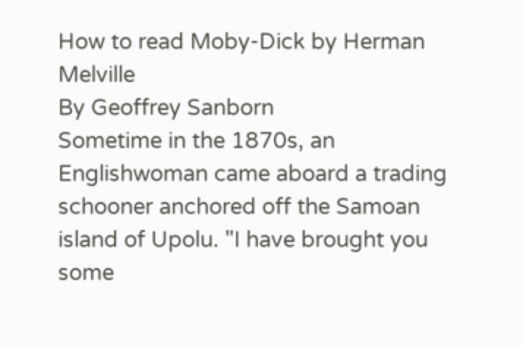How to read Moby-Dick by Herman Melville
By Geoffrey Sanborn
Sometime in the 1870s, an Englishwoman came aboard a trading schooner anchored off the Samoan island of Upolu. "I have brought you some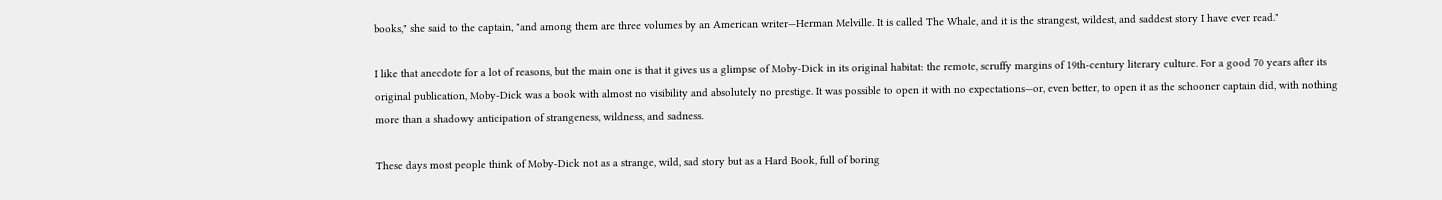books," she said to the captain, "and among them are three volumes by an American writer—Herman Melville. It is called The Whale, and it is the strangest, wildest, and saddest story I have ever read."

I like that anecdote for a lot of reasons, but the main one is that it gives us a glimpse of Moby-Dick in its original habitat: the remote, scruffy margins of 19th-century literary culture. For a good 70 years after its original publication, Moby-Dick was a book with almost no visibility and absolutely no prestige. It was possible to open it with no expectations—or, even better, to open it as the schooner captain did, with nothing more than a shadowy anticipation of strangeness, wildness, and sadness.

These days most people think of Moby-Dick not as a strange, wild, sad story but as a Hard Book, full of boring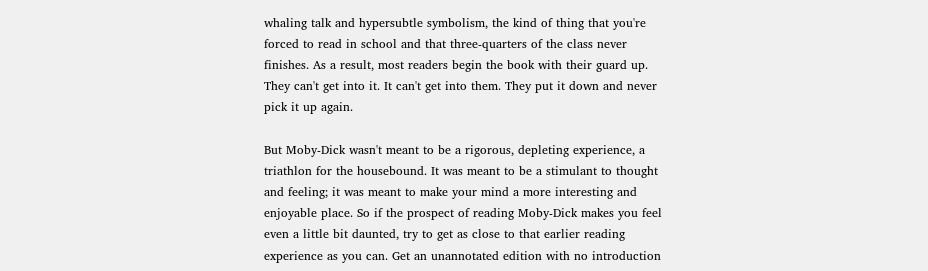whaling talk and hypersubtle symbolism, the kind of thing that you're forced to read in school and that three-quarters of the class never finishes. As a result, most readers begin the book with their guard up. They can't get into it. It can't get into them. They put it down and never pick it up again.

But Moby-Dick wasn't meant to be a rigorous, depleting experience, a triathlon for the housebound. It was meant to be a stimulant to thought and feeling; it was meant to make your mind a more interesting and enjoyable place. So if the prospect of reading Moby-Dick makes you feel even a little bit daunted, try to get as close to that earlier reading experience as you can. Get an unannotated edition with no introduction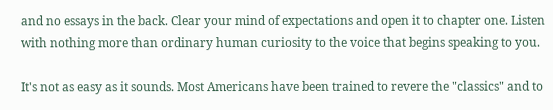and no essays in the back. Clear your mind of expectations and open it to chapter one. Listen with nothing more than ordinary human curiosity to the voice that begins speaking to you.

It's not as easy as it sounds. Most Americans have been trained to revere the "classics" and to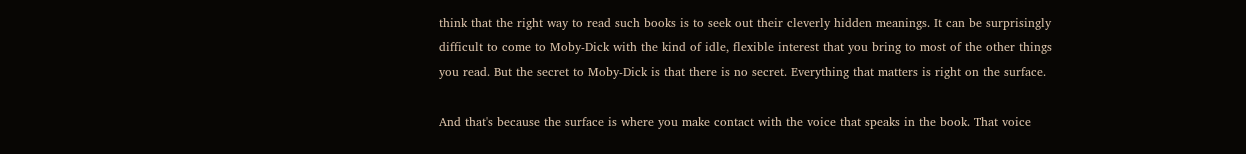think that the right way to read such books is to seek out their cleverly hidden meanings. It can be surprisingly difficult to come to Moby-Dick with the kind of idle, flexible interest that you bring to most of the other things you read. But the secret to Moby-Dick is that there is no secret. Everything that matters is right on the surface.

And that's because the surface is where you make contact with the voice that speaks in the book. That voice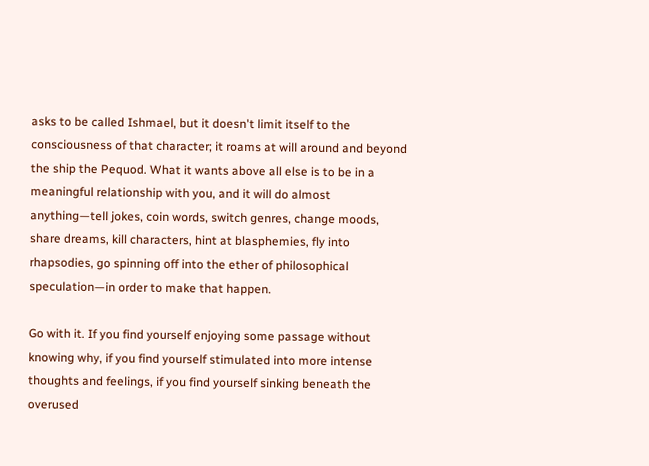asks to be called Ishmael, but it doesn't limit itself to the consciousness of that character; it roams at will around and beyond the ship the Pequod. What it wants above all else is to be in a meaningful relationship with you, and it will do almost anything—tell jokes, coin words, switch genres, change moods, share dreams, kill characters, hint at blasphemies, fly into rhapsodies, go spinning off into the ether of philosophical speculation—in order to make that happen.

Go with it. If you find yourself enjoying some passage without knowing why, if you find yourself stimulated into more intense thoughts and feelings, if you find yourself sinking beneath the overused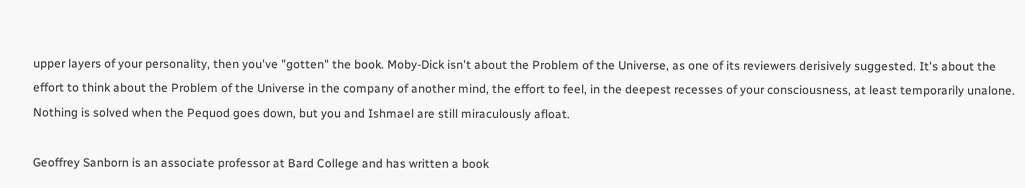upper layers of your personality, then you've "gotten" the book. Moby-Dick isn't about the Problem of the Universe, as one of its reviewers derisively suggested. It's about the effort to think about the Problem of the Universe in the company of another mind, the effort to feel, in the deepest recesses of your consciousness, at least temporarily unalone. Nothing is solved when the Pequod goes down, but you and Ishmael are still miraculously afloat.

Geoffrey Sanborn is an associate professor at Bard College and has written a book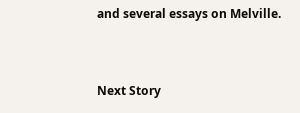and several essays on Melville.


Next Story